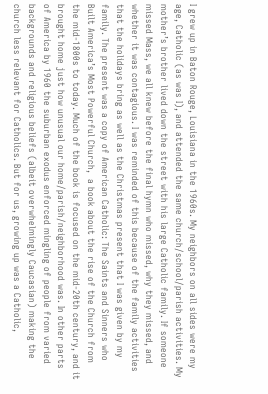I grew up in Baton Rouge, Louisiana in the 1960s. My neighbors on all sides were my age, Catholic (as was I), and attended the same church/school/parish activities. My mother’s brother lived down the street with his large Catholic family. If someone missed Mass, we all knew before the final hymn who missed, why they missed, and whether it was contagious. I was reminded of this because of the family activities that the holidays bring as well as the Christmas present that I was given by my family. The present was a copy of American Catholic: The Saints and Sinners who Built America’s Most Powerful Church,  a book about the rise of the Church from the mid-1800s to today. Much of the book is focused on the mid-20th century, and it brought home just how unusual our home/parish/neighborhood was. In other parts of America by 1960 the suburban exodus enforced mingling of people from varied backgrounds and religious beliefs (albeit overwhelmingly Caucasian) making the church less relevant for Catholics. But for us, growing up was a Catholic,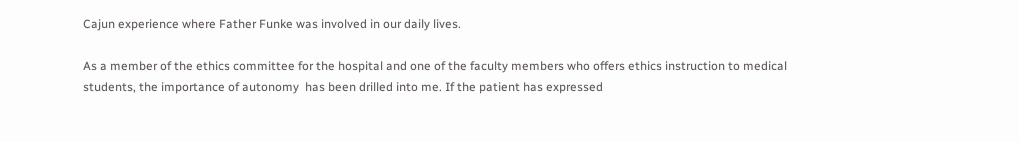Cajun experience where Father Funke was involved in our daily lives.

As a member of the ethics committee for the hospital and one of the faculty members who offers ethics instruction to medical students, the importance of autonomy  has been drilled into me. If the patient has expressed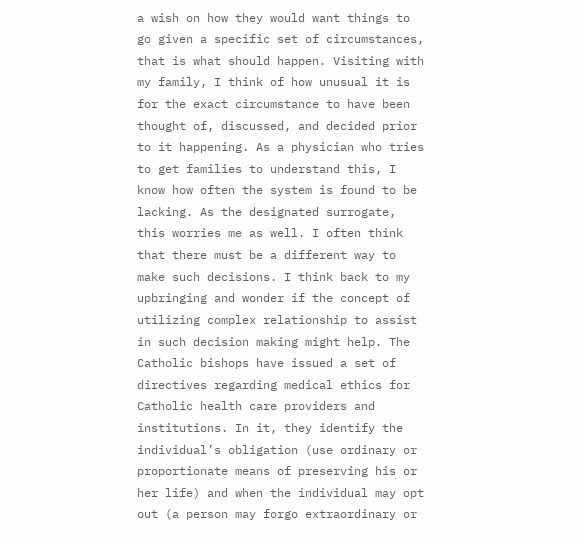a wish on how they would want things to go given a specific set of circumstances, that is what should happen. Visiting with my family, I think of how unusual it is for the exact circumstance to have been thought of, discussed, and decided prior to it happening. As a physician who tries to get families to understand this, I know how often the system is found to be lacking. As the designated surrogate, this worries me as well. I often think that there must be a different way to make such decisions. I think back to my upbringing and wonder if the concept of utilizing complex relationship to assist in such decision making might help. The Catholic bishops have issued a set of directives regarding medical ethics for Catholic health care providers and institutions. In it, they identify the individual’s obligation (use ordinary or proportionate means of preserving his or her life) and when the individual may opt out (a person may forgo extraordinary or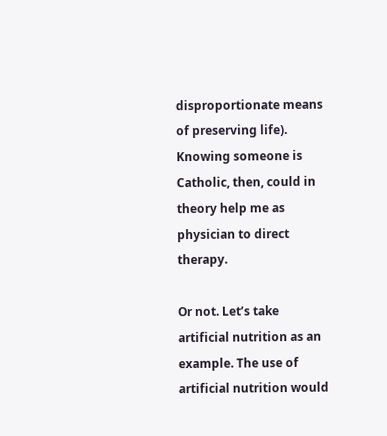disproportionate means of preserving life). Knowing someone is Catholic, then, could in theory help me as physician to direct therapy.

Or not. Let’s take artificial nutrition as an example. The use of artificial nutrition would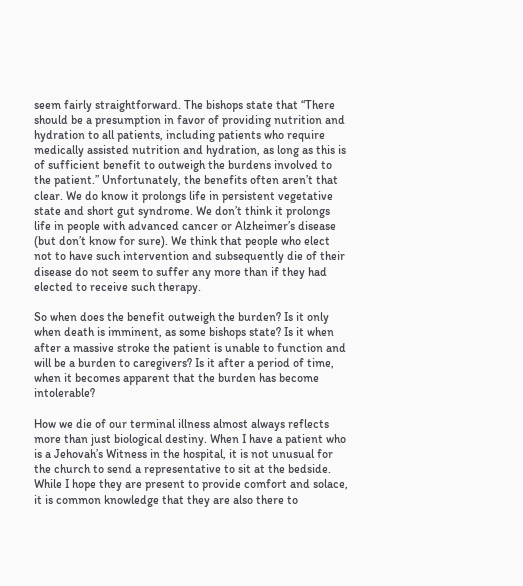seem fairly straightforward. The bishops state that “There should be a presumption in favor of providing nutrition and hydration to all patients, including patients who require medically assisted nutrition and hydration, as long as this is of sufficient benefit to outweigh the burdens involved to the patient.” Unfortunately, the benefits often aren’t that clear. We do know it prolongs life in persistent vegetative state and short gut syndrome. We don’t think it prolongs life in people with advanced cancer or Alzheimer’s disease (but don’t know for sure). We think that people who elect not to have such intervention and subsequently die of their disease do not seem to suffer any more than if they had elected to receive such therapy.

So when does the benefit outweigh the burden? Is it only when death is imminent, as some bishops state? Is it when after a massive stroke the patient is unable to function and will be a burden to caregivers? Is it after a period of time, when it becomes apparent that the burden has become intolerable?

How we die of our terminal illness almost always reflects more than just biological destiny. When I have a patient who is a Jehovah’s Witness in the hospital, it is not unusual for the church to send a representative to sit at the bedside. While I hope they are present to provide comfort and solace, it is common knowledge that they are also there to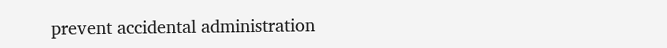prevent accidental administration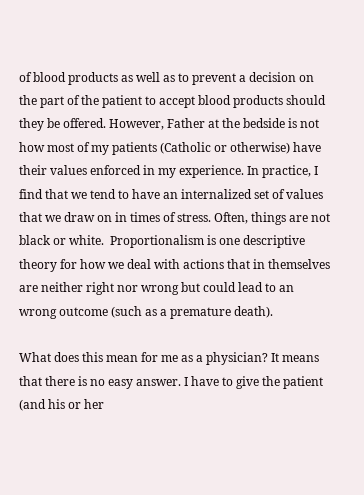of blood products as well as to prevent a decision on the part of the patient to accept blood products should they be offered. However, Father at the bedside is not how most of my patients (Catholic or otherwise) have their values enforced in my experience. In practice, I find that we tend to have an internalized set of values that we draw on in times of stress. Often, things are not black or white.  Proportionalism is one descriptive theory for how we deal with actions that in themselves are neither right nor wrong but could lead to an wrong outcome (such as a premature death).

What does this mean for me as a physician? It means that there is no easy answer. I have to give the patient (and his or her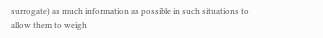surrogate) as much information as possible in such situations to allow them to weigh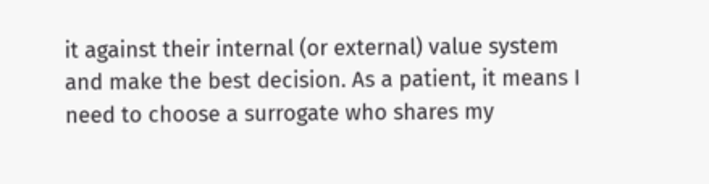it against their internal (or external) value system and make the best decision. As a patient, it means I need to choose a surrogate who shares my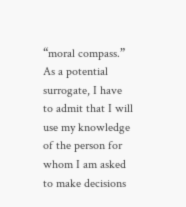“moral compass.” As a potential surrogate, I have to admit that I will use my knowledge of the person for whom I am asked to make decisions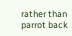rather than parrot back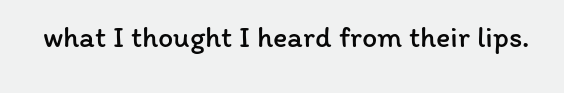what I thought I heard from their lips.